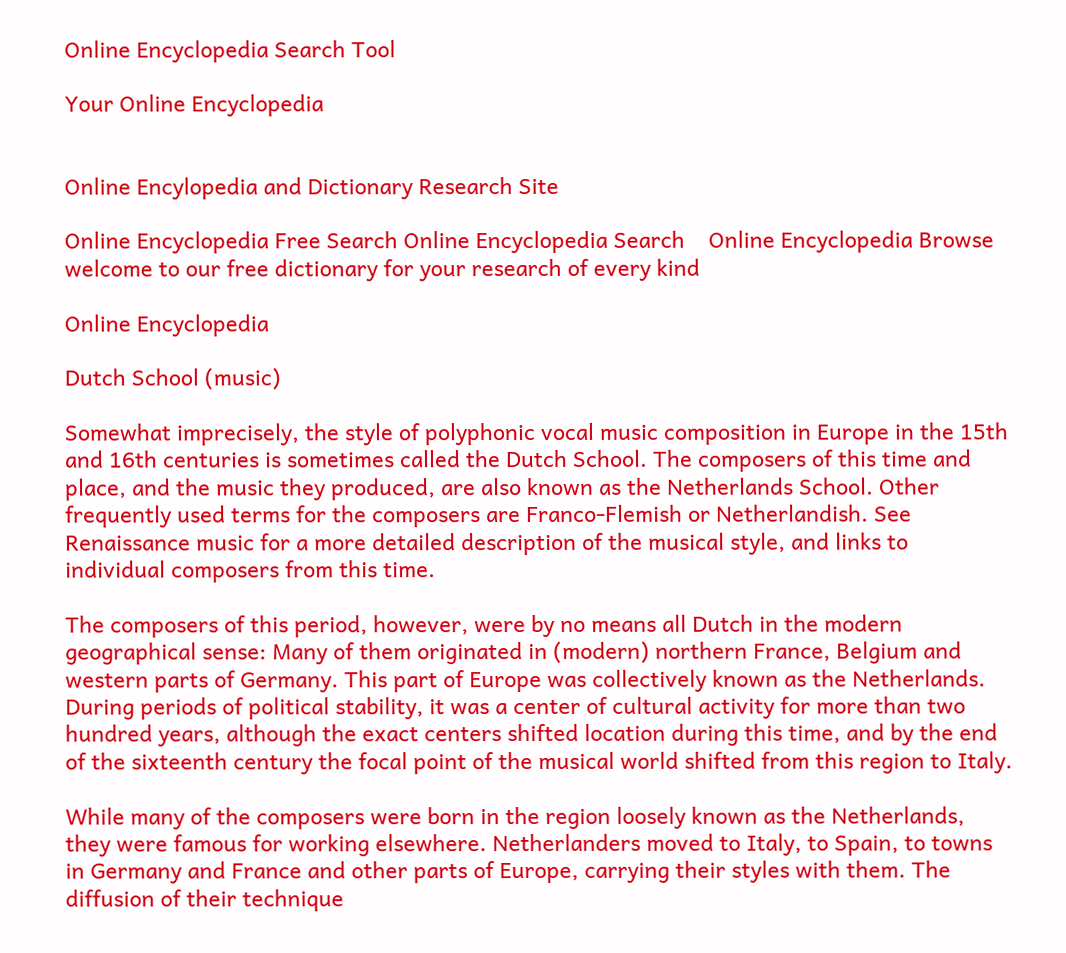Online Encyclopedia Search Tool

Your Online Encyclopedia


Online Encylopedia and Dictionary Research Site

Online Encyclopedia Free Search Online Encyclopedia Search    Online Encyclopedia Browse    welcome to our free dictionary for your research of every kind

Online Encyclopedia

Dutch School (music)

Somewhat imprecisely, the style of polyphonic vocal music composition in Europe in the 15th and 16th centuries is sometimes called the Dutch School. The composers of this time and place, and the music they produced, are also known as the Netherlands School. Other frequently used terms for the composers are Franco-Flemish or Netherlandish. See Renaissance music for a more detailed description of the musical style, and links to individual composers from this time.

The composers of this period, however, were by no means all Dutch in the modern geographical sense: Many of them originated in (modern) northern France, Belgium and western parts of Germany. This part of Europe was collectively known as the Netherlands. During periods of political stability, it was a center of cultural activity for more than two hundred years, although the exact centers shifted location during this time, and by the end of the sixteenth century the focal point of the musical world shifted from this region to Italy.

While many of the composers were born in the region loosely known as the Netherlands, they were famous for working elsewhere. Netherlanders moved to Italy, to Spain, to towns in Germany and France and other parts of Europe, carrying their styles with them. The diffusion of their technique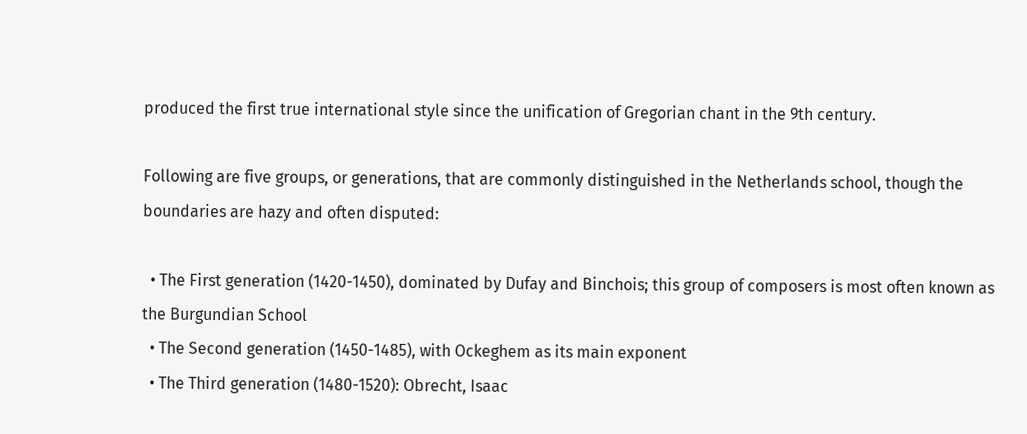produced the first true international style since the unification of Gregorian chant in the 9th century.

Following are five groups, or generations, that are commonly distinguished in the Netherlands school, though the boundaries are hazy and often disputed:

  • The First generation (1420-1450), dominated by Dufay and Binchois; this group of composers is most often known as the Burgundian School
  • The Second generation (1450-1485), with Ockeghem as its main exponent
  • The Third generation (1480-1520): Obrecht, Isaac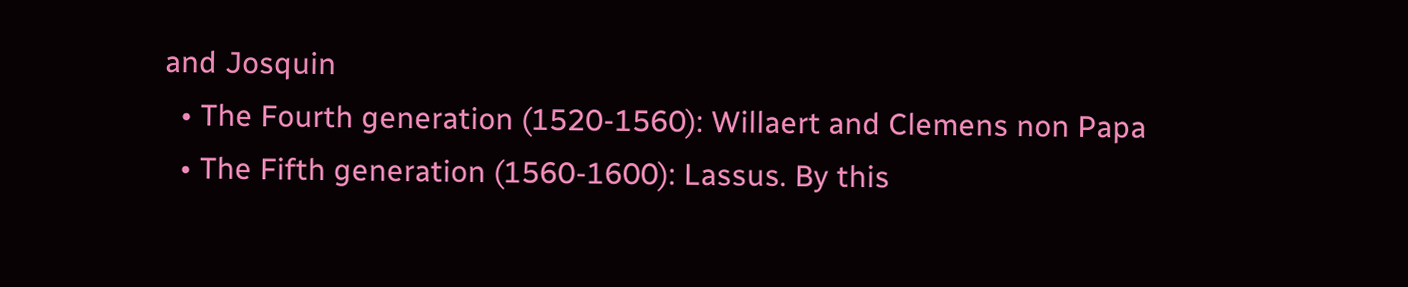and Josquin
  • The Fourth generation (1520-1560): Willaert and Clemens non Papa
  • The Fifth generation (1560-1600): Lassus. By this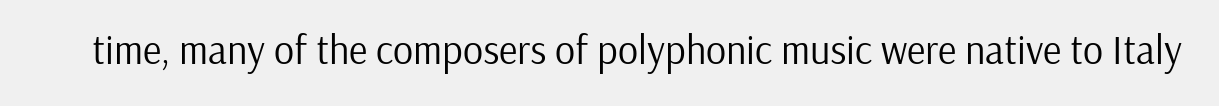time, many of the composers of polyphonic music were native to Italy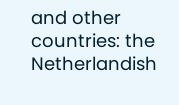and other countries: the Netherlandish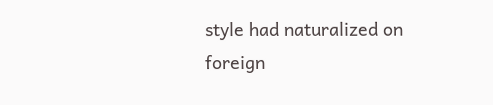style had naturalized on foreign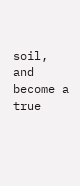soil, and become a true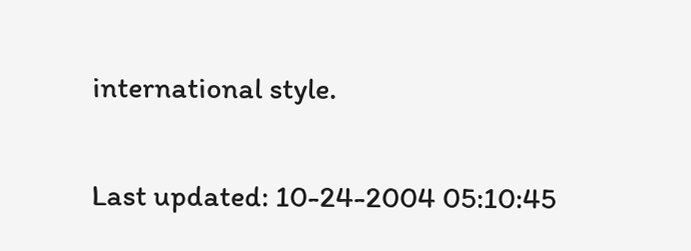international style.

Last updated: 10-24-2004 05:10:45